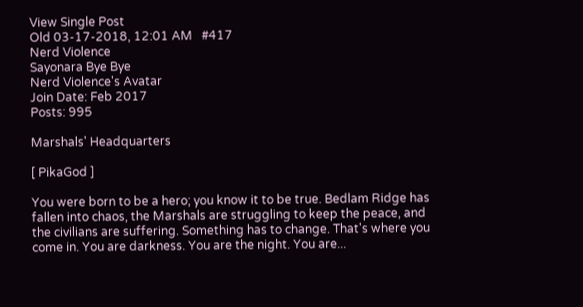View Single Post
Old 03-17-2018, 12:01 AM   #417
Nerd Violence
Sayonara Bye Bye
Nerd Violence's Avatar
Join Date: Feb 2017
Posts: 995

Marshals' Headquarters

[ PikaGod ]

You were born to be a hero; you know it to be true. Bedlam Ridge has fallen into chaos, the Marshals are struggling to keep the peace, and the civilians are suffering. Something has to change. That's where you come in. You are darkness. You are the night. You are...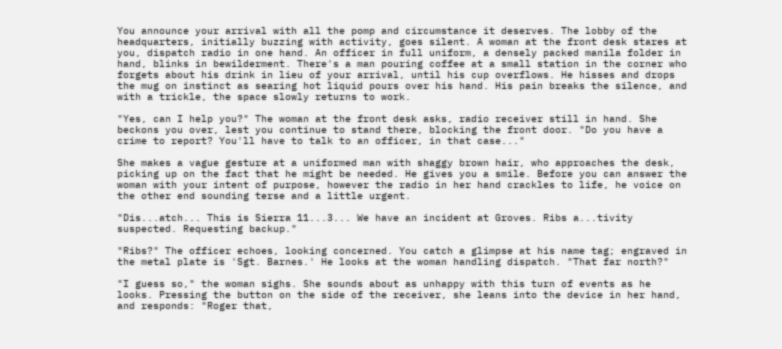You announce your arrival with all the pomp and circumstance it deserves. The lobby of the headquarters, initially buzzing with activity, goes silent. A woman at the front desk stares at you, dispatch radio in one hand. An officer in full uniform, a densely packed manila folder in hand, blinks in bewilderment. There's a man pouring coffee at a small station in the corner who forgets about his drink in lieu of your arrival, until his cup overflows. He hisses and drops the mug on instinct as searing hot liquid pours over his hand. His pain breaks the silence, and with a trickle, the space slowly returns to work.

"Yes, can I help you?" The woman at the front desk asks, radio receiver still in hand. She beckons you over, lest you continue to stand there, blocking the front door. "Do you have a crime to report? You'll have to talk to an officer, in that case..."

She makes a vague gesture at a uniformed man with shaggy brown hair, who approaches the desk, picking up on the fact that he might be needed. He gives you a smile. Before you can answer the woman with your intent of purpose, however the radio in her hand crackles to life, he voice on the other end sounding terse and a little urgent.

"Dis...atch... This is Sierra 11...3... We have an incident at Groves. Ribs a...tivity suspected. Requesting backup."

"Ribs?" The officer echoes, looking concerned. You catch a glimpse at his name tag; engraved in the metal plate is 'Sgt. Barnes.' He looks at the woman handling dispatch. "That far north?"

"I guess so," the woman sighs. She sounds about as unhappy with this turn of events as he looks. Pressing the button on the side of the receiver, she leans into the device in her hand, and responds: "Roger that,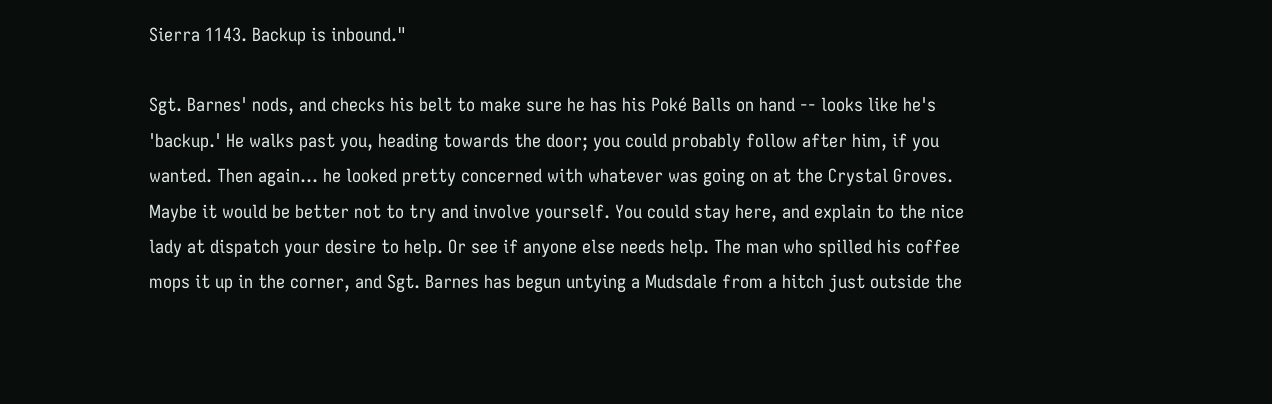Sierra 1143. Backup is inbound."

Sgt. Barnes' nods, and checks his belt to make sure he has his Poké Balls on hand -- looks like he's 'backup.' He walks past you, heading towards the door; you could probably follow after him, if you wanted. Then again... he looked pretty concerned with whatever was going on at the Crystal Groves. Maybe it would be better not to try and involve yourself. You could stay here, and explain to the nice lady at dispatch your desire to help. Or see if anyone else needs help. The man who spilled his coffee mops it up in the corner, and Sgt. Barnes has begun untying a Mudsdale from a hitch just outside the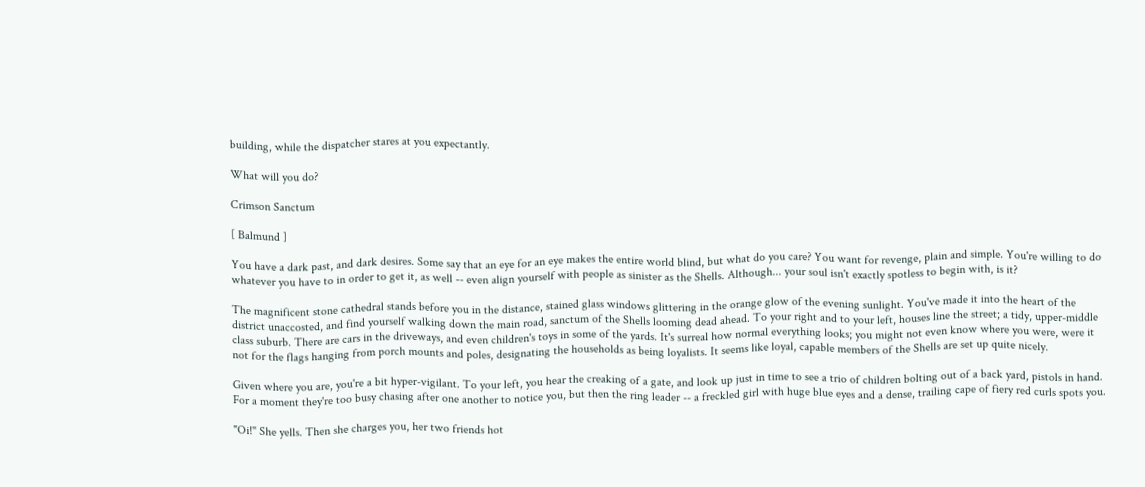building, while the dispatcher stares at you expectantly.

What will you do?

Crimson Sanctum

[ Balmund ]

You have a dark past, and dark desires. Some say that an eye for an eye makes the entire world blind, but what do you care? You want for revenge, plain and simple. You're willing to do whatever you have to in order to get it, as well -- even align yourself with people as sinister as the Shells. Although... your soul isn't exactly spotless to begin with, is it?

The magnificent stone cathedral stands before you in the distance, stained glass windows glittering in the orange glow of the evening sunlight. You've made it into the heart of the district unaccosted, and find yourself walking down the main road, sanctum of the Shells looming dead ahead. To your right and to your left, houses line the street; a tidy, upper-middle class suburb. There are cars in the driveways, and even children's toys in some of the yards. It's surreal how normal everything looks; you might not even know where you were, were it not for the flags hanging from porch mounts and poles, designating the households as being loyalists. It seems like loyal, capable members of the Shells are set up quite nicely.

Given where you are, you're a bit hyper-vigilant. To your left, you hear the creaking of a gate, and look up just in time to see a trio of children bolting out of a back yard, pistols in hand. For a moment they're too busy chasing after one another to notice you, but then the ring leader -- a freckled girl with huge blue eyes and a dense, trailing cape of fiery red curls spots you.

"Oi!" She yells. Then she charges you, her two friends hot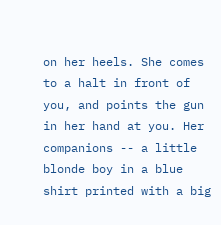on her heels. She comes to a halt in front of you, and points the gun in her hand at you. Her companions -- a little blonde boy in a blue shirt printed with a big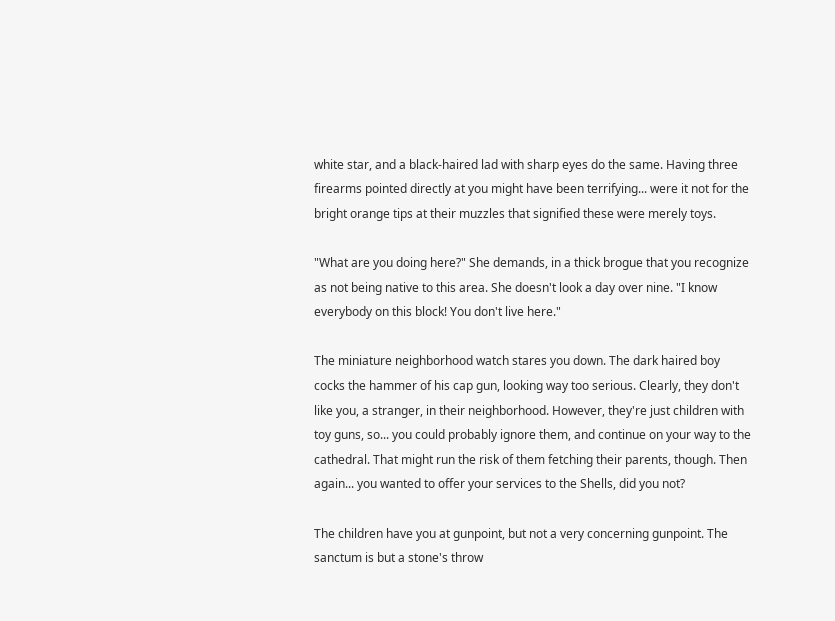white star, and a black-haired lad with sharp eyes do the same. Having three firearms pointed directly at you might have been terrifying... were it not for the bright orange tips at their muzzles that signified these were merely toys.

"What are you doing here?" She demands, in a thick brogue that you recognize as not being native to this area. She doesn't look a day over nine. "I know everybody on this block! You don't live here."

The miniature neighborhood watch stares you down. The dark haired boy cocks the hammer of his cap gun, looking way too serious. Clearly, they don't like you, a stranger, in their neighborhood. However, they're just children with toy guns, so... you could probably ignore them, and continue on your way to the cathedral. That might run the risk of them fetching their parents, though. Then again... you wanted to offer your services to the Shells, did you not?

The children have you at gunpoint, but not a very concerning gunpoint. The sanctum is but a stone's throw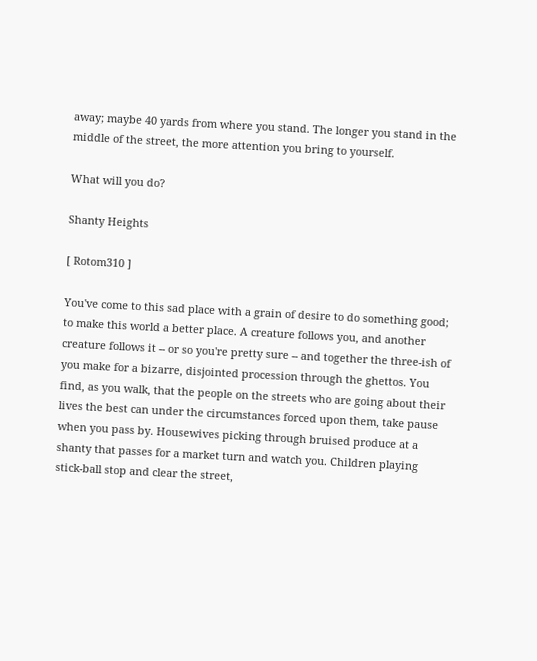away; maybe 40 yards from where you stand. The longer you stand in the middle of the street, the more attention you bring to yourself.

What will you do?

Shanty Heights

[ Rotom310 ]

You've come to this sad place with a grain of desire to do something good; to make this world a better place. A creature follows you, and another creature follows it -- or so you're pretty sure -- and together the three-ish of you make for a bizarre, disjointed procession through the ghettos. You find, as you walk, that the people on the streets who are going about their lives the best can under the circumstances forced upon them, take pause when you pass by. Housewives picking through bruised produce at a shanty that passes for a market turn and watch you. Children playing stick-ball stop and clear the street,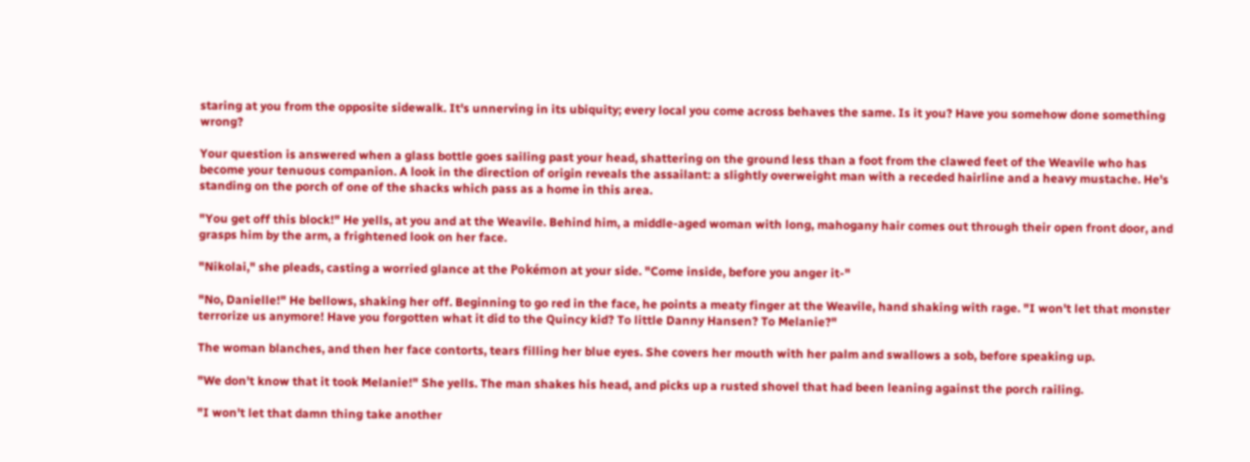staring at you from the opposite sidewalk. It's unnerving in its ubiquity; every local you come across behaves the same. Is it you? Have you somehow done something wrong?

Your question is answered when a glass bottle goes sailing past your head, shattering on the ground less than a foot from the clawed feet of the Weavile who has become your tenuous companion. A look in the direction of origin reveals the assailant: a slightly overweight man with a receded hairline and a heavy mustache. He's standing on the porch of one of the shacks which pass as a home in this area.

"You get off this block!" He yells, at you and at the Weavile. Behind him, a middle-aged woman with long, mahogany hair comes out through their open front door, and grasps him by the arm, a frightened look on her face.

"Nikolai," she pleads, casting a worried glance at the Pokémon at your side. "Come inside, before you anger it-"

"No, Danielle!" He bellows, shaking her off. Beginning to go red in the face, he points a meaty finger at the Weavile, hand shaking with rage. "I won't let that monster terrorize us anymore! Have you forgotten what it did to the Quincy kid? To little Danny Hansen? To Melanie?"

The woman blanches, and then her face contorts, tears filling her blue eyes. She covers her mouth with her palm and swallows a sob, before speaking up.

"We don't know that it took Melanie!" She yells. The man shakes his head, and picks up a rusted shovel that had been leaning against the porch railing.

"I won't let that damn thing take another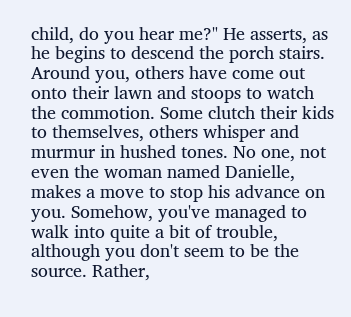child, do you hear me?" He asserts, as he begins to descend the porch stairs. Around you, others have come out onto their lawn and stoops to watch the commotion. Some clutch their kids to themselves, others whisper and murmur in hushed tones. No one, not even the woman named Danielle, makes a move to stop his advance on you. Somehow, you've managed to walk into quite a bit of trouble, although you don't seem to be the source. Rather,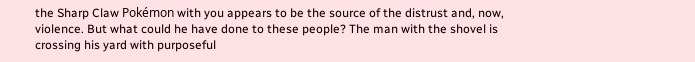the Sharp Claw Pokémon with you appears to be the source of the distrust and, now, violence. But what could he have done to these people? The man with the shovel is crossing his yard with purposeful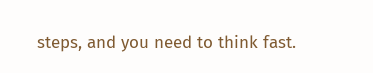steps, and you need to think fast.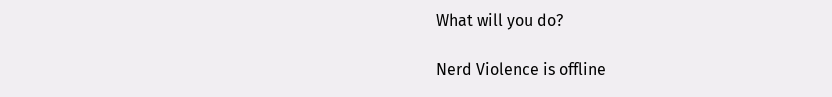What will you do?

Nerd Violence is offline